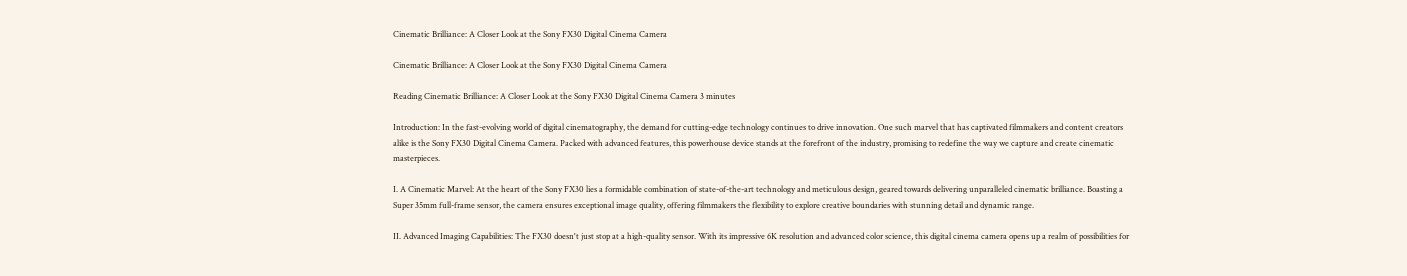Cinematic Brilliance: A Closer Look at the Sony FX30 Digital Cinema Camera

Cinematic Brilliance: A Closer Look at the Sony FX30 Digital Cinema Camera

Reading Cinematic Brilliance: A Closer Look at the Sony FX30 Digital Cinema Camera 3 minutes

Introduction: In the fast-evolving world of digital cinematography, the demand for cutting-edge technology continues to drive innovation. One such marvel that has captivated filmmakers and content creators alike is the Sony FX30 Digital Cinema Camera. Packed with advanced features, this powerhouse device stands at the forefront of the industry, promising to redefine the way we capture and create cinematic masterpieces.

I. A Cinematic Marvel: At the heart of the Sony FX30 lies a formidable combination of state-of-the-art technology and meticulous design, geared towards delivering unparalleled cinematic brilliance. Boasting a Super 35mm full-frame sensor, the camera ensures exceptional image quality, offering filmmakers the flexibility to explore creative boundaries with stunning detail and dynamic range.

II. Advanced Imaging Capabilities: The FX30 doesn't just stop at a high-quality sensor. With its impressive 6K resolution and advanced color science, this digital cinema camera opens up a realm of possibilities for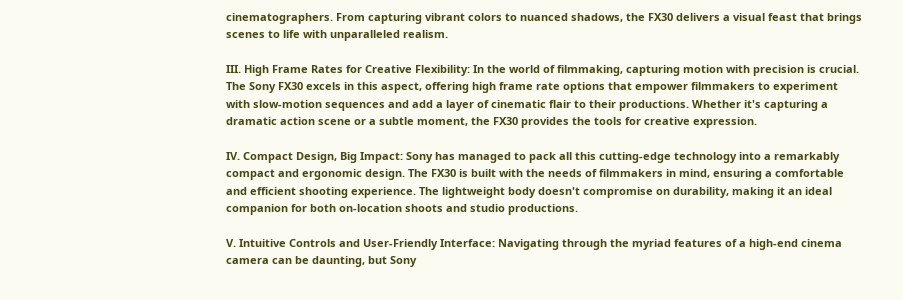cinematographers. From capturing vibrant colors to nuanced shadows, the FX30 delivers a visual feast that brings scenes to life with unparalleled realism.

III. High Frame Rates for Creative Flexibility: In the world of filmmaking, capturing motion with precision is crucial. The Sony FX30 excels in this aspect, offering high frame rate options that empower filmmakers to experiment with slow-motion sequences and add a layer of cinematic flair to their productions. Whether it's capturing a dramatic action scene or a subtle moment, the FX30 provides the tools for creative expression.

IV. Compact Design, Big Impact: Sony has managed to pack all this cutting-edge technology into a remarkably compact and ergonomic design. The FX30 is built with the needs of filmmakers in mind, ensuring a comfortable and efficient shooting experience. The lightweight body doesn't compromise on durability, making it an ideal companion for both on-location shoots and studio productions.

V. Intuitive Controls and User-Friendly Interface: Navigating through the myriad features of a high-end cinema camera can be daunting, but Sony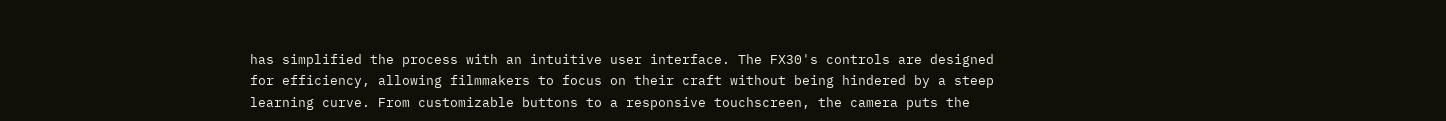has simplified the process with an intuitive user interface. The FX30's controls are designed for efficiency, allowing filmmakers to focus on their craft without being hindered by a steep learning curve. From customizable buttons to a responsive touchscreen, the camera puts the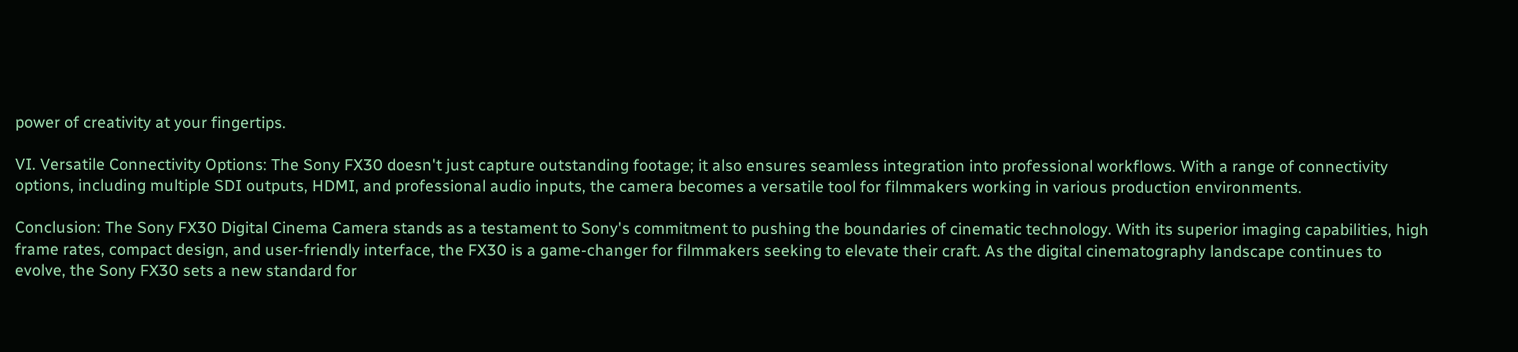power of creativity at your fingertips.

VI. Versatile Connectivity Options: The Sony FX30 doesn't just capture outstanding footage; it also ensures seamless integration into professional workflows. With a range of connectivity options, including multiple SDI outputs, HDMI, and professional audio inputs, the camera becomes a versatile tool for filmmakers working in various production environments.

Conclusion: The Sony FX30 Digital Cinema Camera stands as a testament to Sony's commitment to pushing the boundaries of cinematic technology. With its superior imaging capabilities, high frame rates, compact design, and user-friendly interface, the FX30 is a game-changer for filmmakers seeking to elevate their craft. As the digital cinematography landscape continues to evolve, the Sony FX30 sets a new standard for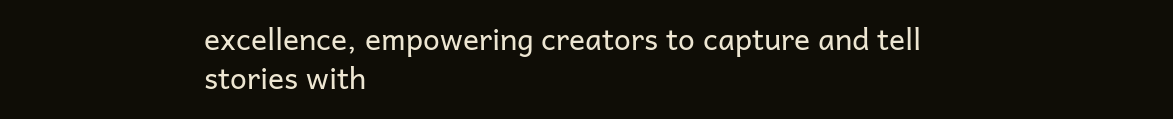excellence, empowering creators to capture and tell stories with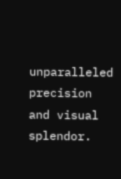unparalleled precision and visual splendor.